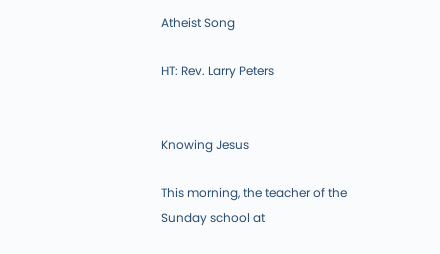Atheist Song

HT: Rev. Larry Peters


Knowing Jesus

This morning, the teacher of the Sunday school at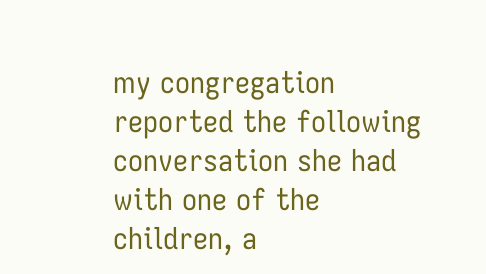my congregation reported the following conversation she had with one of the children, a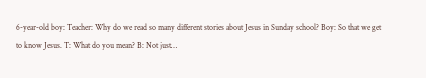6-year-old boy: Teacher: Why do we read so many different stories about Jesus in Sunday school? Boy: So that we get to know Jesus. T: What do you mean? B: Not just…